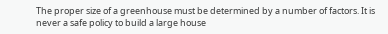The proper size of a greenhouse must be determined by a number of factors. It is never a safe policy to build a large house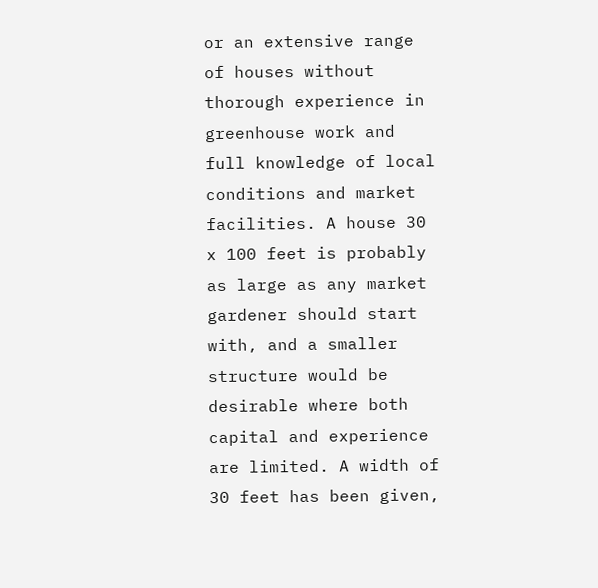or an extensive range of houses without thorough experience in greenhouse work and full knowledge of local conditions and market facilities. A house 30 x 100 feet is probably as large as any market gardener should start with, and a smaller structure would be desirable where both capital and experience are limited. A width of 30 feet has been given,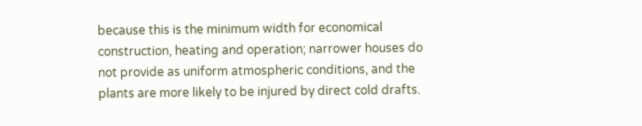because this is the minimum width for economical construction, heating and operation; narrower houses do not provide as uniform atmospheric conditions, and the plants are more likely to be injured by direct cold drafts.